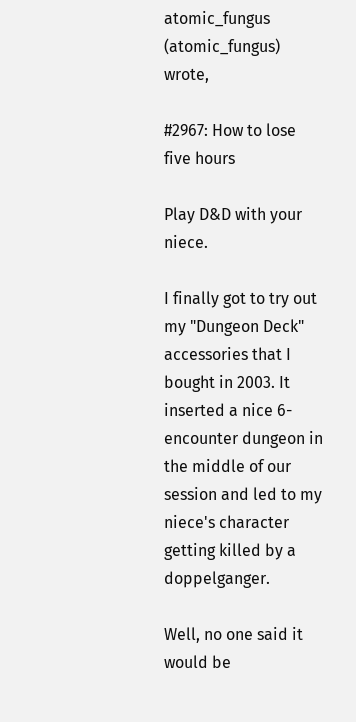atomic_fungus (atomic_fungus) wrote,

#2967: How to lose five hours

Play D&D with your niece.

I finally got to try out my "Dungeon Deck" accessories that I bought in 2003. It inserted a nice 6-encounter dungeon in the middle of our session and led to my niece's character getting killed by a doppelganger.

Well, no one said it would be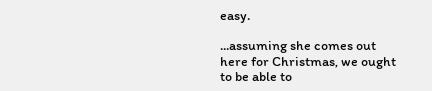easy.

...assuming she comes out here for Christmas, we ought to be able to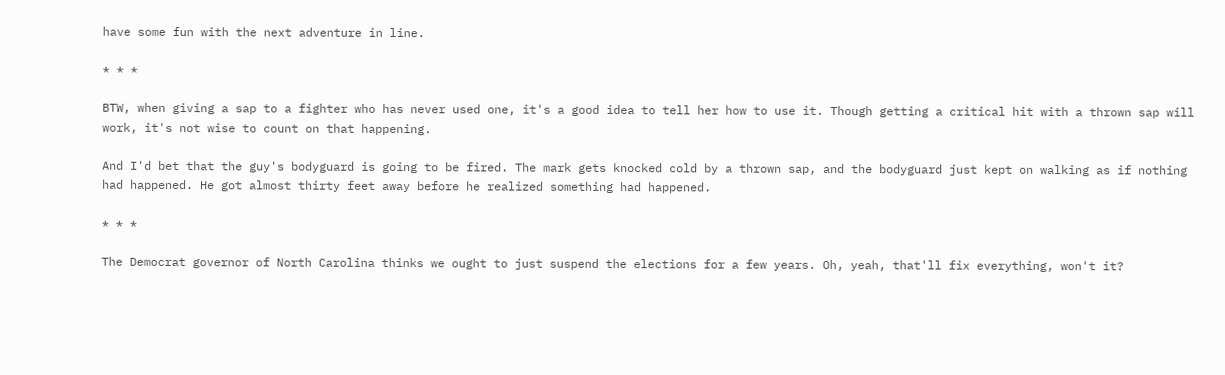have some fun with the next adventure in line.

* * *

BTW, when giving a sap to a fighter who has never used one, it's a good idea to tell her how to use it. Though getting a critical hit with a thrown sap will work, it's not wise to count on that happening.

And I'd bet that the guy's bodyguard is going to be fired. The mark gets knocked cold by a thrown sap, and the bodyguard just kept on walking as if nothing had happened. He got almost thirty feet away before he realized something had happened.

* * *

The Democrat governor of North Carolina thinks we ought to just suspend the elections for a few years. Oh, yeah, that'll fix everything, won't it?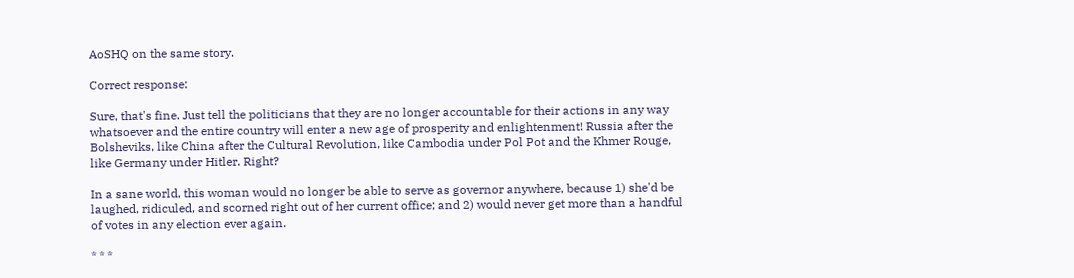AoSHQ on the same story.

Correct response:

Sure, that's fine. Just tell the politicians that they are no longer accountable for their actions in any way whatsoever and the entire country will enter a new age of prosperity and enlightenment! Russia after the Bolsheviks, like China after the Cultural Revolution, like Cambodia under Pol Pot and the Khmer Rouge, like Germany under Hitler. Right?

In a sane world, this woman would no longer be able to serve as governor anywhere, because 1) she'd be laughed, ridiculed, and scorned right out of her current office; and 2) would never get more than a handful of votes in any election ever again.

* * *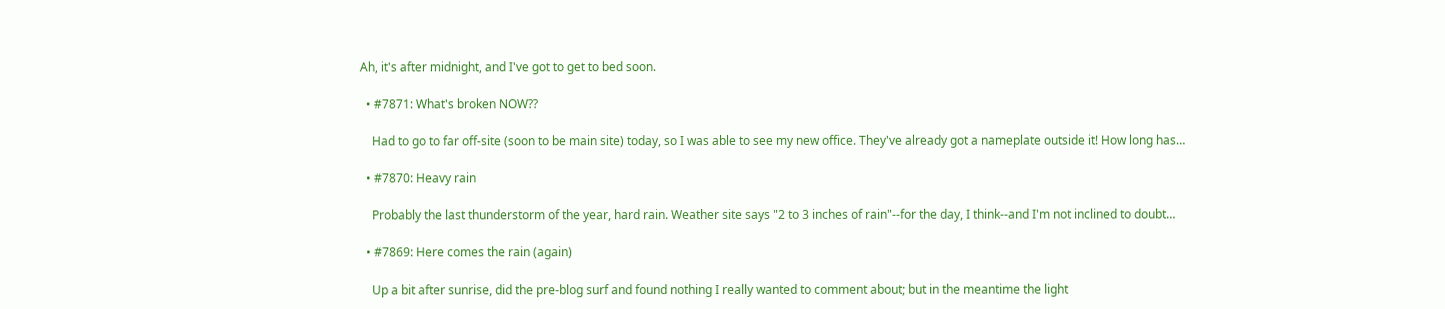Ah, it's after midnight, and I've got to get to bed soon.

  • #7871: What's broken NOW??

    Had to go to far off-site (soon to be main site) today, so I was able to see my new office. They've already got a nameplate outside it! How long has…

  • #7870: Heavy rain

    Probably the last thunderstorm of the year, hard rain. Weather site says "2 to 3 inches of rain"--for the day, I think--and I'm not inclined to doubt…

  • #7869: Here comes the rain (again)

    Up a bit after sunrise, did the pre-blog surf and found nothing I really wanted to comment about; but in the meantime the light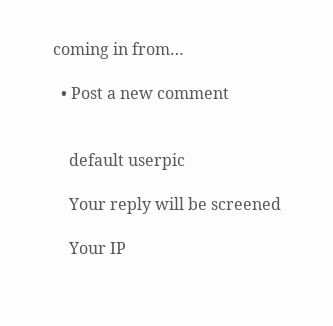coming in from…

  • Post a new comment


    default userpic

    Your reply will be screened

    Your IP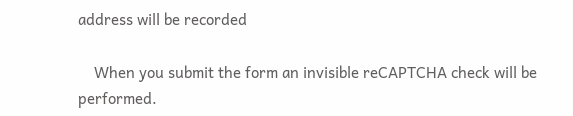address will be recorded

    When you submit the form an invisible reCAPTCHA check will be performed.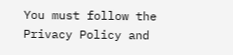You must follow the Privacy Policy and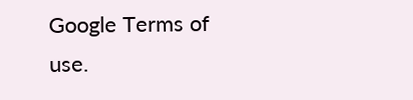Google Terms of use.